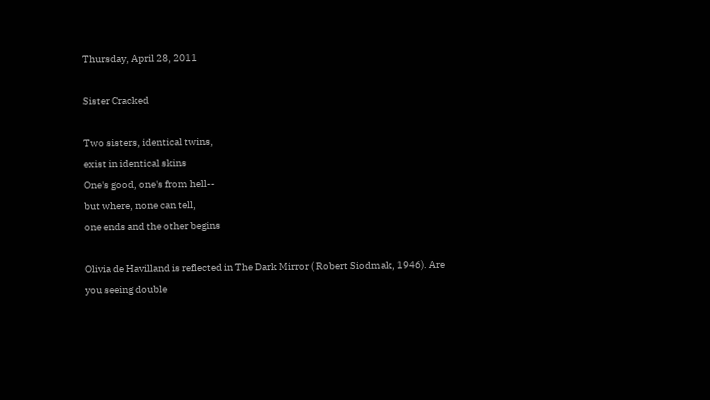Thursday, April 28, 2011

Sister Cracked

Two sisters, identical twins,
exist in identical skins
One's good, one's from hell--
but where, none can tell,
one ends and the other begins

Olivia de Havilland is reflected in The Dark Mirror ( Robert Siodmak, 1946). Are you seeing double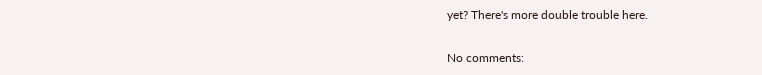yet? There's more double trouble here.

No comments: